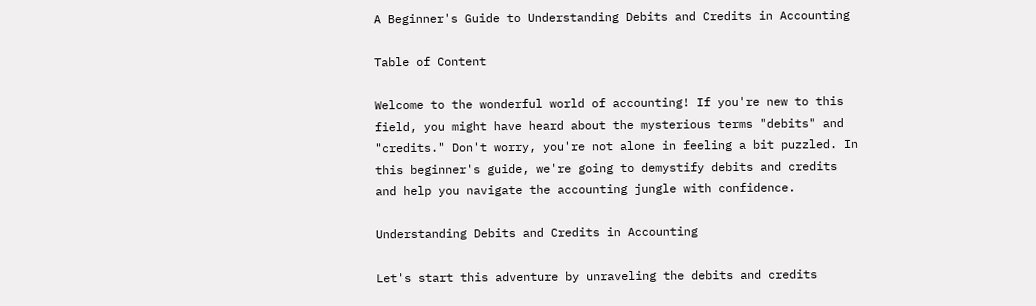A Beginner's Guide to Understanding Debits and Credits in Accounting

Table of Content

Welcome to the wonderful world of accounting! If you're new to this field, you might have heard about the mysterious terms "debits" and "credits." Don't worry, you're not alone in feeling a bit puzzled. In this beginner's guide, we're going to demystify debits and credits and help you navigate the accounting jungle with confidence.

Understanding Debits and Credits in Accounting

Let's start this adventure by unraveling the debits and credits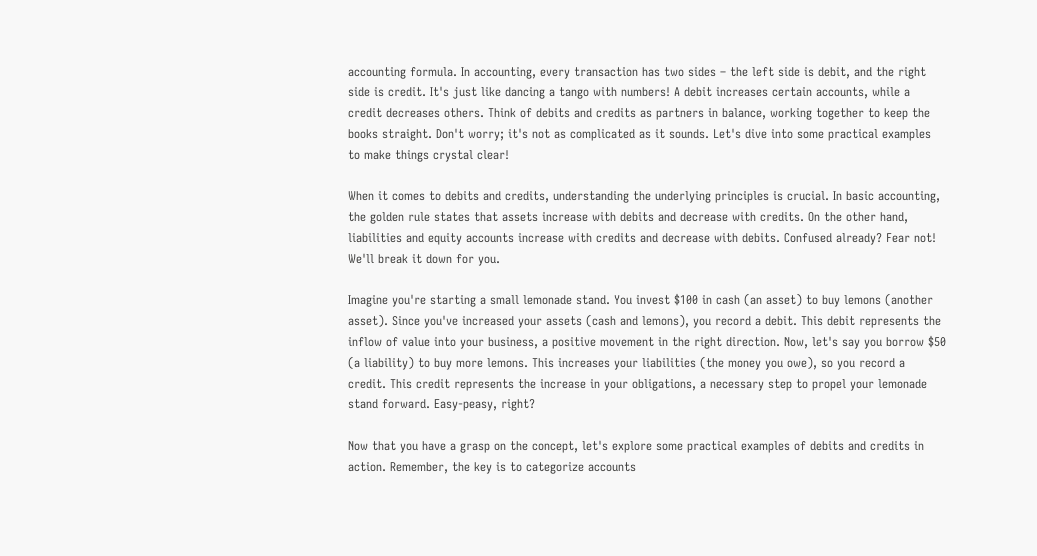accounting formula. In accounting, every transaction has two sides – the left side is debit, and the right side is credit. It's just like dancing a tango with numbers! A debit increases certain accounts, while a credit decreases others. Think of debits and credits as partners in balance, working together to keep the books straight. Don't worry; it's not as complicated as it sounds. Let's dive into some practical examples to make things crystal clear!

When it comes to debits and credits, understanding the underlying principles is crucial. In basic accounting, the golden rule states that assets increase with debits and decrease with credits. On the other hand, liabilities and equity accounts increase with credits and decrease with debits. Confused already? Fear not! We'll break it down for you.

Imagine you're starting a small lemonade stand. You invest $100 in cash (an asset) to buy lemons (another asset). Since you've increased your assets (cash and lemons), you record a debit. This debit represents the inflow of value into your business, a positive movement in the right direction. Now, let's say you borrow $50 (a liability) to buy more lemons. This increases your liabilities (the money you owe), so you record a credit. This credit represents the increase in your obligations, a necessary step to propel your lemonade stand forward. Easy-peasy, right?

Now that you have a grasp on the concept, let's explore some practical examples of debits and credits in action. Remember, the key is to categorize accounts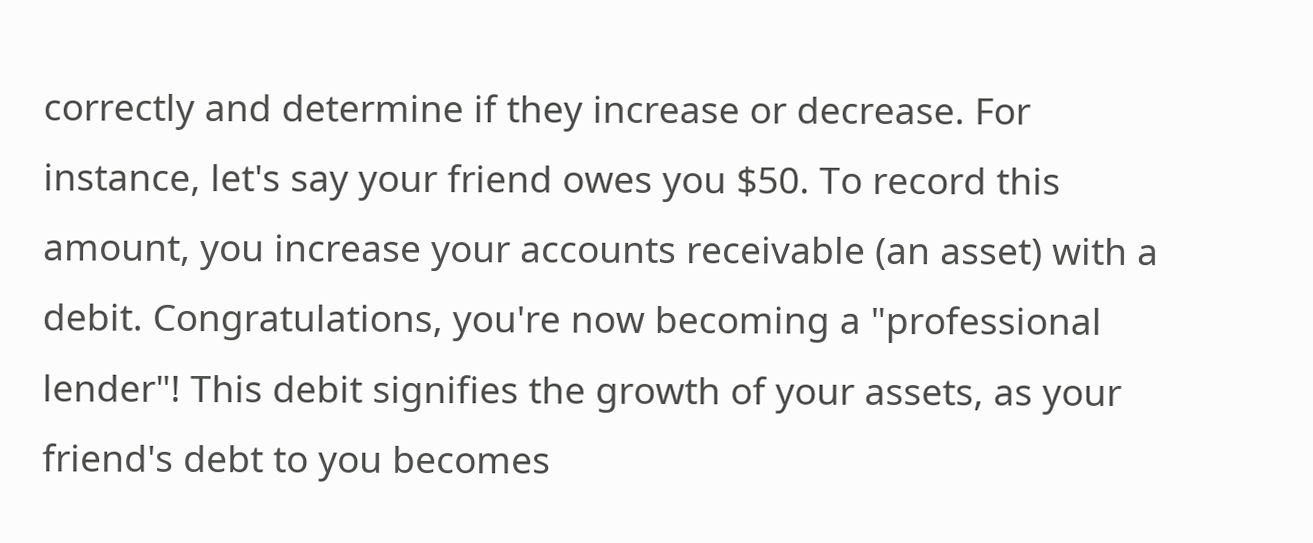correctly and determine if they increase or decrease. For instance, let's say your friend owes you $50. To record this amount, you increase your accounts receivable (an asset) with a debit. Congratulations, you're now becoming a "professional lender"! This debit signifies the growth of your assets, as your friend's debt to you becomes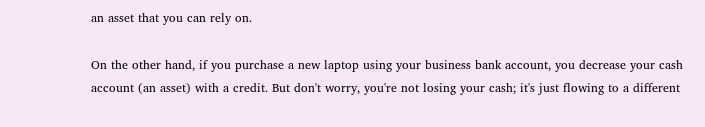an asset that you can rely on.

On the other hand, if you purchase a new laptop using your business bank account, you decrease your cash account (an asset) with a credit. But don't worry, you're not losing your cash; it's just flowing to a different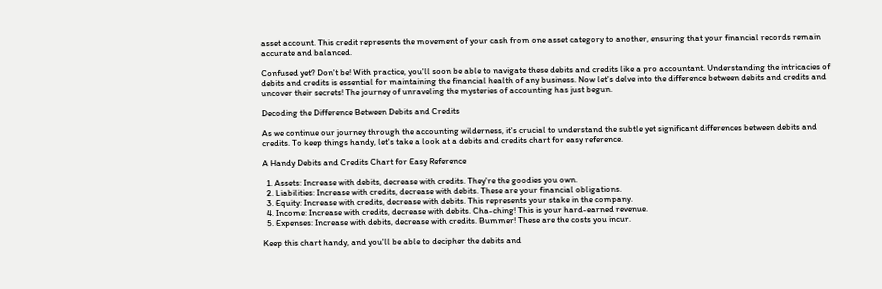asset account. This credit represents the movement of your cash from one asset category to another, ensuring that your financial records remain accurate and balanced.

Confused yet? Don't be! With practice, you'll soon be able to navigate these debits and credits like a pro accountant. Understanding the intricacies of debits and credits is essential for maintaining the financial health of any business. Now let's delve into the difference between debits and credits and uncover their secrets! The journey of unraveling the mysteries of accounting has just begun.

Decoding the Difference Between Debits and Credits

As we continue our journey through the accounting wilderness, it's crucial to understand the subtle yet significant differences between debits and credits. To keep things handy, let's take a look at a debits and credits chart for easy reference.

A Handy Debits and Credits Chart for Easy Reference

  1. Assets: Increase with debits, decrease with credits. They're the goodies you own.
  2. Liabilities: Increase with credits, decrease with debits. These are your financial obligations.
  3. Equity: Increase with credits, decrease with debits. This represents your stake in the company.
  4. Income: Increase with credits, decrease with debits. Cha-ching! This is your hard-earned revenue.
  5. Expenses: Increase with debits, decrease with credits. Bummer! These are the costs you incur.

Keep this chart handy, and you'll be able to decipher the debits and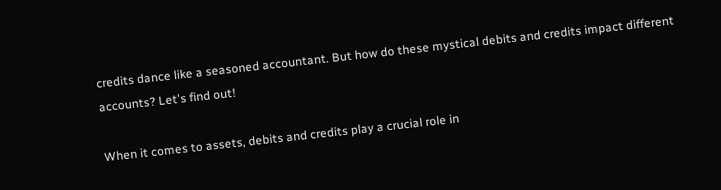credits dance like a seasoned accountant. But how do these mystical debits and credits impact different accounts? Let's find out!

When it comes to assets, debits and credits play a crucial role in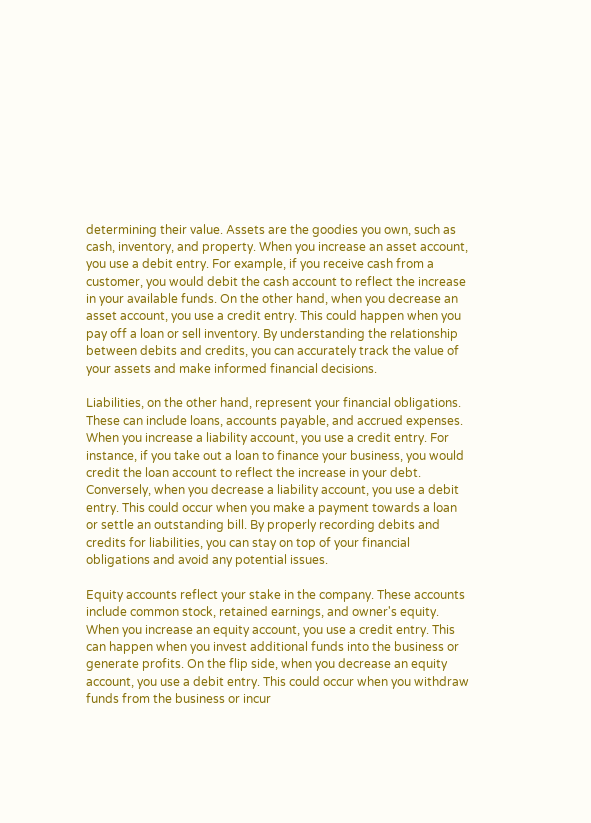determining their value. Assets are the goodies you own, such as cash, inventory, and property. When you increase an asset account, you use a debit entry. For example, if you receive cash from a customer, you would debit the cash account to reflect the increase in your available funds. On the other hand, when you decrease an asset account, you use a credit entry. This could happen when you pay off a loan or sell inventory. By understanding the relationship between debits and credits, you can accurately track the value of your assets and make informed financial decisions.

Liabilities, on the other hand, represent your financial obligations. These can include loans, accounts payable, and accrued expenses. When you increase a liability account, you use a credit entry. For instance, if you take out a loan to finance your business, you would credit the loan account to reflect the increase in your debt. Conversely, when you decrease a liability account, you use a debit entry. This could occur when you make a payment towards a loan or settle an outstanding bill. By properly recording debits and credits for liabilities, you can stay on top of your financial obligations and avoid any potential issues.

Equity accounts reflect your stake in the company. These accounts include common stock, retained earnings, and owner's equity. When you increase an equity account, you use a credit entry. This can happen when you invest additional funds into the business or generate profits. On the flip side, when you decrease an equity account, you use a debit entry. This could occur when you withdraw funds from the business or incur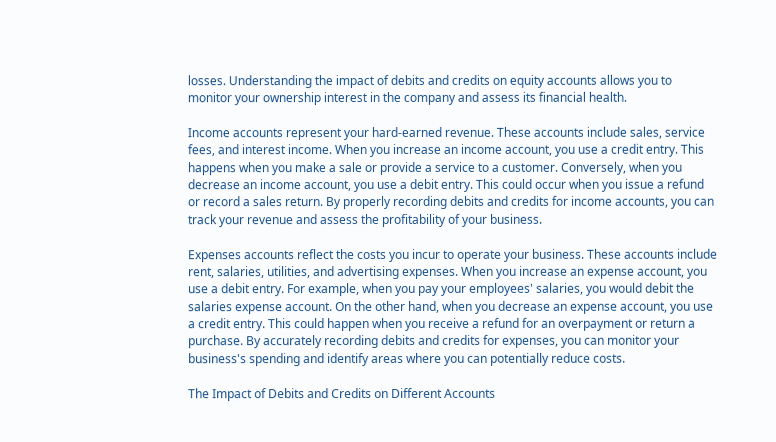losses. Understanding the impact of debits and credits on equity accounts allows you to monitor your ownership interest in the company and assess its financial health.

Income accounts represent your hard-earned revenue. These accounts include sales, service fees, and interest income. When you increase an income account, you use a credit entry. This happens when you make a sale or provide a service to a customer. Conversely, when you decrease an income account, you use a debit entry. This could occur when you issue a refund or record a sales return. By properly recording debits and credits for income accounts, you can track your revenue and assess the profitability of your business.

Expenses accounts reflect the costs you incur to operate your business. These accounts include rent, salaries, utilities, and advertising expenses. When you increase an expense account, you use a debit entry. For example, when you pay your employees' salaries, you would debit the salaries expense account. On the other hand, when you decrease an expense account, you use a credit entry. This could happen when you receive a refund for an overpayment or return a purchase. By accurately recording debits and credits for expenses, you can monitor your business's spending and identify areas where you can potentially reduce costs.

The Impact of Debits and Credits on Different Accounts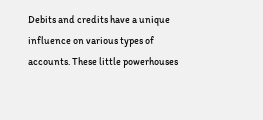Debits and credits have a unique influence on various types of accounts. These little powerhouses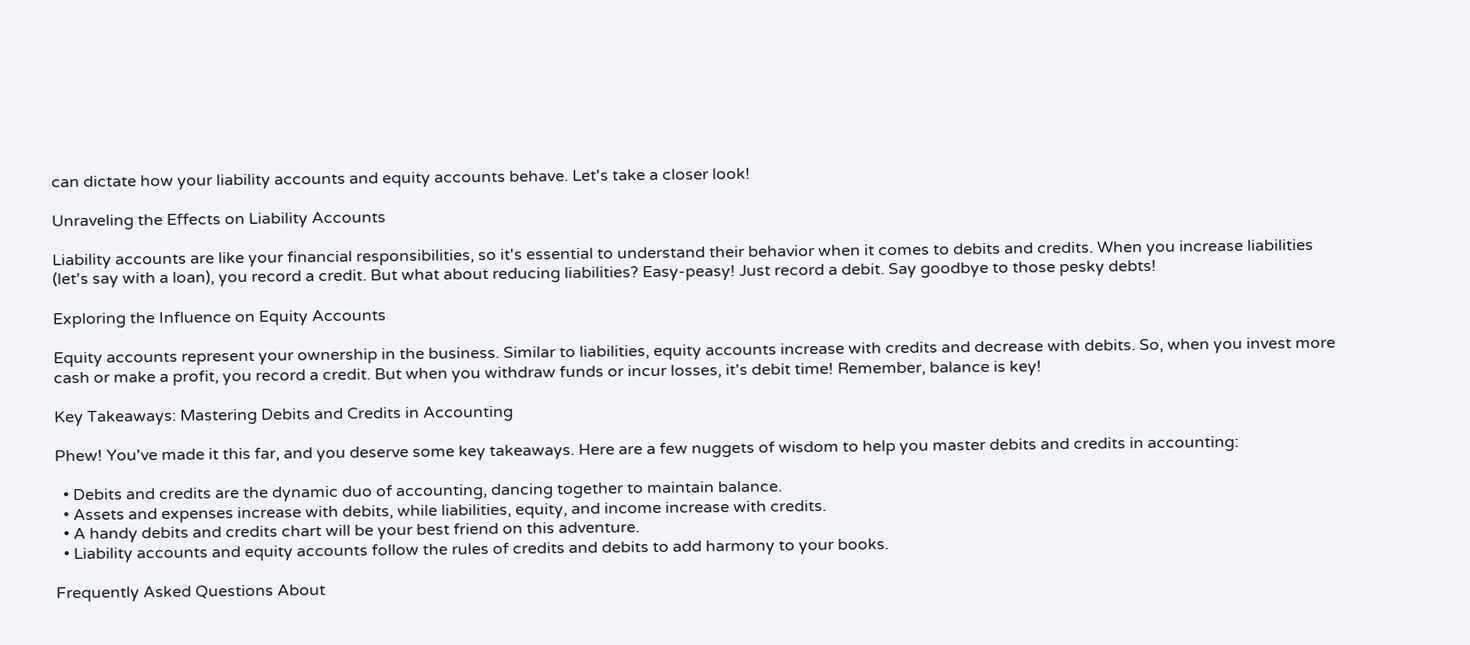can dictate how your liability accounts and equity accounts behave. Let's take a closer look!

Unraveling the Effects on Liability Accounts

Liability accounts are like your financial responsibilities, so it's essential to understand their behavior when it comes to debits and credits. When you increase liabilities (let's say with a loan), you record a credit. But what about reducing liabilities? Easy-peasy! Just record a debit. Say goodbye to those pesky debts!

Exploring the Influence on Equity Accounts

Equity accounts represent your ownership in the business. Similar to liabilities, equity accounts increase with credits and decrease with debits. So, when you invest more cash or make a profit, you record a credit. But when you withdraw funds or incur losses, it's debit time! Remember, balance is key!

Key Takeaways: Mastering Debits and Credits in Accounting

Phew! You've made it this far, and you deserve some key takeaways. Here are a few nuggets of wisdom to help you master debits and credits in accounting:

  • Debits and credits are the dynamic duo of accounting, dancing together to maintain balance.
  • Assets and expenses increase with debits, while liabilities, equity, and income increase with credits.
  • A handy debits and credits chart will be your best friend on this adventure.
  • Liability accounts and equity accounts follow the rules of credits and debits to add harmony to your books.

Frequently Asked Questions About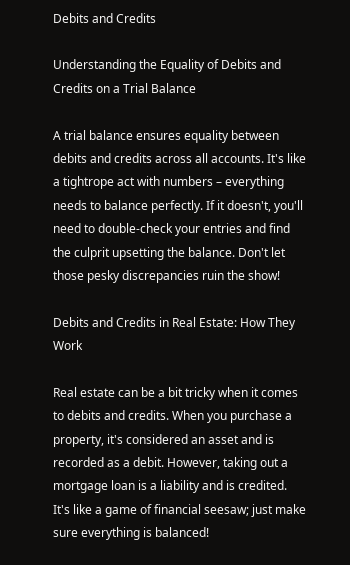Debits and Credits

Understanding the Equality of Debits and Credits on a Trial Balance

A trial balance ensures equality between debits and credits across all accounts. It's like a tightrope act with numbers – everything needs to balance perfectly. If it doesn't, you'll need to double-check your entries and find the culprit upsetting the balance. Don't let those pesky discrepancies ruin the show!

Debits and Credits in Real Estate: How They Work

Real estate can be a bit tricky when it comes to debits and credits. When you purchase a property, it's considered an asset and is recorded as a debit. However, taking out a mortgage loan is a liability and is credited. It's like a game of financial seesaw; just make sure everything is balanced!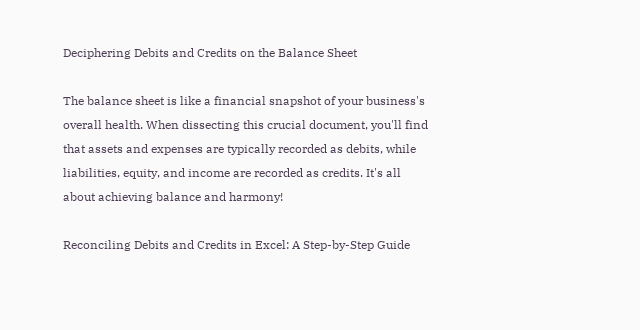Deciphering Debits and Credits on the Balance Sheet

The balance sheet is like a financial snapshot of your business's overall health. When dissecting this crucial document, you'll find that assets and expenses are typically recorded as debits, while liabilities, equity, and income are recorded as credits. It's all about achieving balance and harmony!

Reconciling Debits and Credits in Excel: A Step-by-Step Guide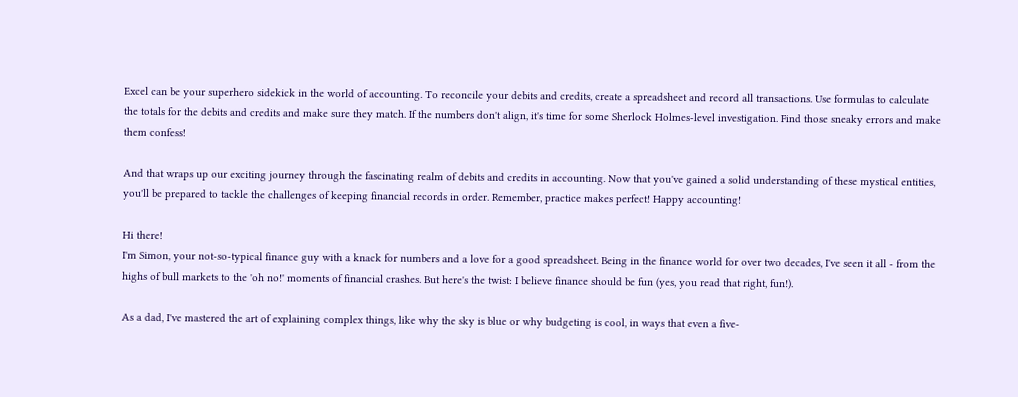Excel can be your superhero sidekick in the world of accounting. To reconcile your debits and credits, create a spreadsheet and record all transactions. Use formulas to calculate the totals for the debits and credits and make sure they match. If the numbers don't align, it's time for some Sherlock Holmes-level investigation. Find those sneaky errors and make them confess!

And that wraps up our exciting journey through the fascinating realm of debits and credits in accounting. Now that you've gained a solid understanding of these mystical entities, you'll be prepared to tackle the challenges of keeping financial records in order. Remember, practice makes perfect! Happy accounting!

Hi there!
I'm Simon, your not-so-typical finance guy with a knack for numbers and a love for a good spreadsheet. Being in the finance world for over two decades, I've seen it all - from the highs of bull markets to the 'oh no!' moments of financial crashes. But here's the twist: I believe finance should be fun (yes, you read that right, fun!).

As a dad, I've mastered the art of explaining complex things, like why the sky is blue or why budgeting is cool, in ways that even a five-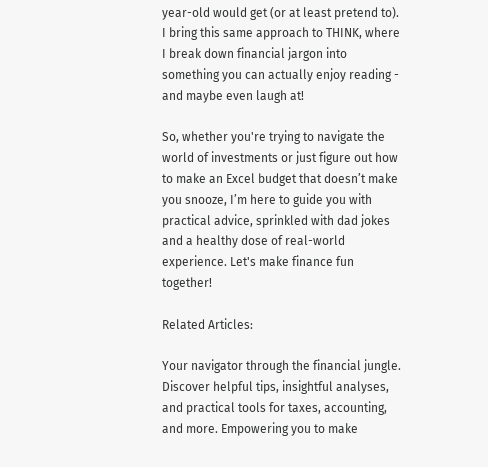year-old would get (or at least pretend to). I bring this same approach to THINK, where I break down financial jargon into something you can actually enjoy reading - and maybe even laugh at!

So, whether you're trying to navigate the world of investments or just figure out how to make an Excel budget that doesn’t make you snooze, I’m here to guide you with practical advice, sprinkled with dad jokes and a healthy dose of real-world experience. Let's make finance fun together!

Related Articles:

Your navigator through the financial jungle. Discover helpful tips, insightful analyses, and practical tools for taxes, accounting, and more. Empowering you to make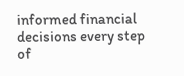informed financial decisions every step of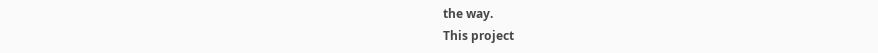the way.
This project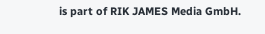is part of RIK JAMES Media GmbH.